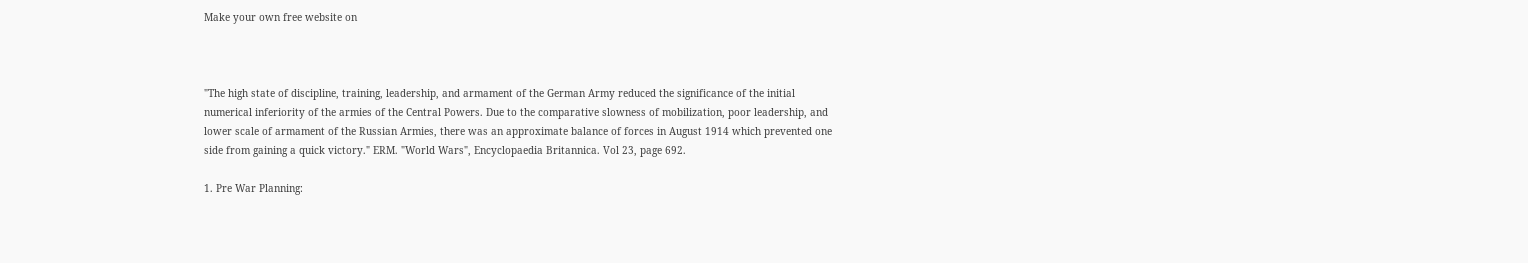Make your own free website on



"The high state of discipline, training, leadership, and armament of the German Army reduced the significance of the initial numerical inferiority of the armies of the Central Powers. Due to the comparative slowness of mobilization, poor leadership, and lower scale of armament of the Russian Armies, there was an approximate balance of forces in August 1914 which prevented one side from gaining a quick victory." ERM. "World Wars", Encyclopaedia Britannica. Vol 23, page 692.

1. Pre War Planning: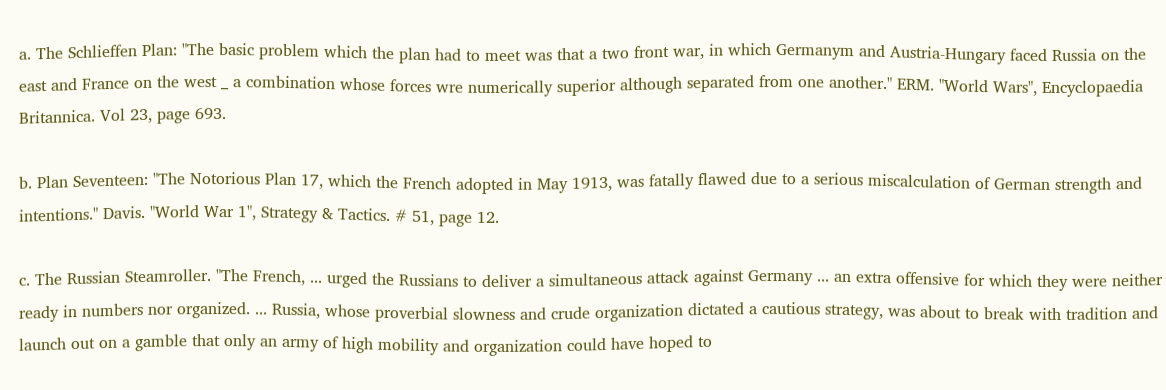a. The Schlieffen Plan: "The basic problem which the plan had to meet was that a two front war, in which Germanym and Austria-Hungary faced Russia on the east and France on the west _ a combination whose forces wre numerically superior although separated from one another." ERM. "World Wars", Encyclopaedia Britannica. Vol 23, page 693.

b. Plan Seventeen: "The Notorious Plan 17, which the French adopted in May 1913, was fatally flawed due to a serious miscalculation of German strength and intentions." Davis. "World War 1", Strategy & Tactics. # 51, page 12.

c. The Russian Steamroller. "The French, ... urged the Russians to deliver a simultaneous attack against Germany ... an extra offensive for which they were neither ready in numbers nor organized. ... Russia, whose proverbial slowness and crude organization dictated a cautious strategy, was about to break with tradition and launch out on a gamble that only an army of high mobility and organization could have hoped to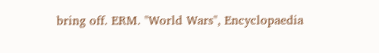bring off. ERM. "World Wars", Encyclopaedia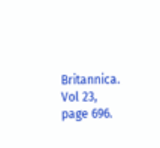Britannica. Vol 23, page 696.